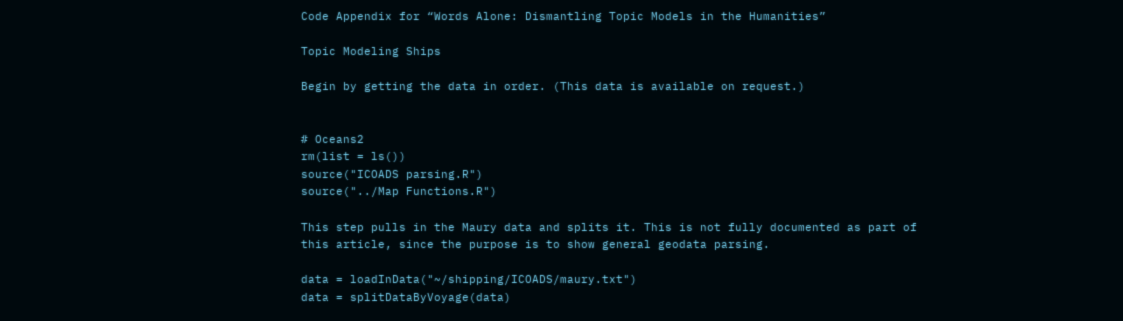Code Appendix for “Words Alone: Dismantling Topic Models in the Humanities”

Topic Modeling Ships

Begin by getting the data in order. (This data is available on request.)


# Oceans2
rm(list = ls())
source("ICOADS parsing.R")
source("../Map Functions.R")

This step pulls in the Maury data and splits it. This is not fully documented as part of this article, since the purpose is to show general geodata parsing.

data = loadInData("~/shipping/ICOADS/maury.txt")
data = splitDataByVoyage(data)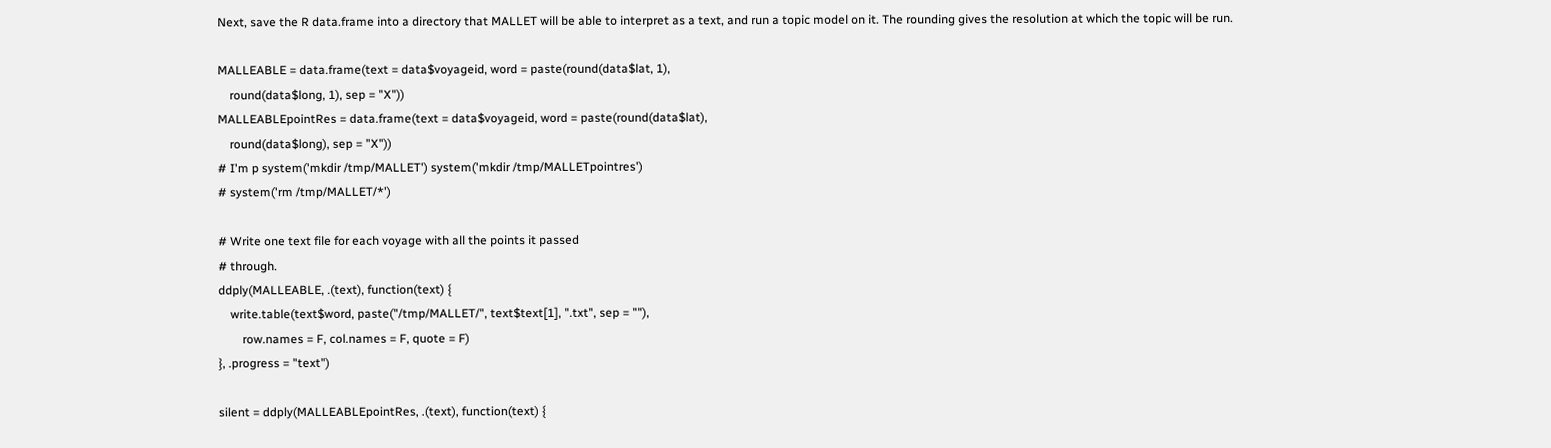Next, save the R data.frame into a directory that MALLET will be able to interpret as a text, and run a topic model on it. The rounding gives the resolution at which the topic will be run.

MALLEABLE = data.frame(text = data$voyageid, word = paste(round(data$lat, 1),
    round(data$long, 1), sep = "X"))
MALLEABLEpointRes = data.frame(text = data$voyageid, word = paste(round(data$lat),
    round(data$long), sep = "X"))
# I'm p system('mkdir /tmp/MALLET') system('mkdir /tmp/MALLETpointres')
# system('rm /tmp/MALLET/*')

# Write one text file for each voyage with all the points it passed
# through.
ddply(MALLEABLE, .(text), function(text) {
    write.table(text$word, paste("/tmp/MALLET/", text$text[1], ".txt", sep = ""),
        row.names = F, col.names = F, quote = F)
}, .progress = "text")

silent = ddply(MALLEABLEpointRes, .(text), function(text) {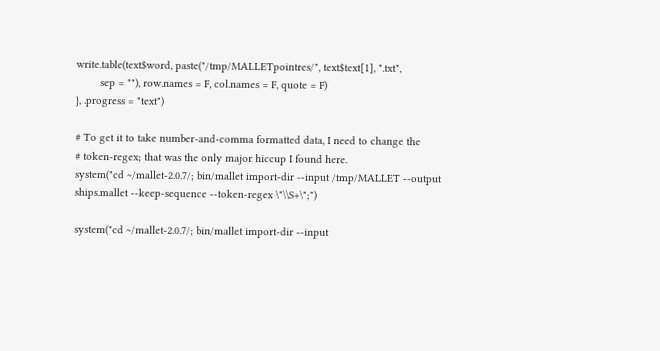write.table(text$word, paste("/tmp/MALLETpointres/", text$text[1], ".txt",
        sep = ""), row.names = F, col.names = F, quote = F)
}, .progress = "text")

# To get it to take number-and-comma formatted data, I need to change the
# token-regex; that was the only major hiccup I found here.
system("cd ~/mallet-2.0.7/; bin/mallet import-dir --input /tmp/MALLET --output ships.mallet --keep-sequence --token-regex \"\\S+\";")

system("cd ~/mallet-2.0.7/; bin/mallet import-dir --input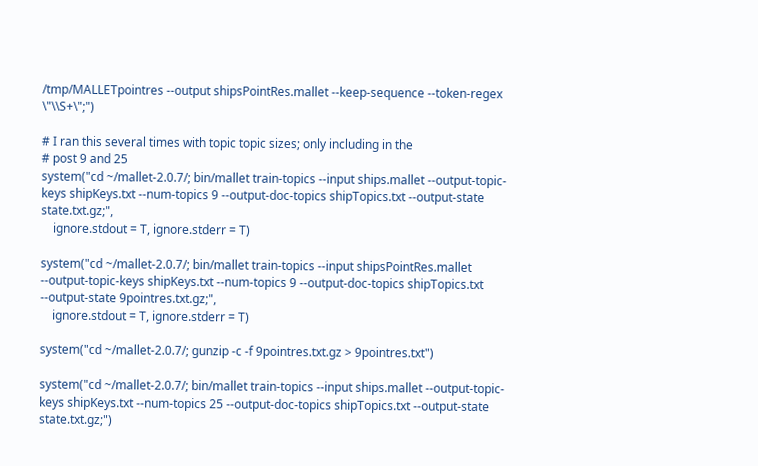/tmp/MALLETpointres --output shipsPointRes.mallet --keep-sequence --token-regex \"\\S+\";")

# I ran this several times with topic topic sizes; only including in the
# post 9 and 25
system("cd ~/mallet-2.0.7/; bin/mallet train-topics --input ships.mallet --output-topic-keys shipKeys.txt --num-topics 9 --output-doc-topics shipTopics.txt --output-state state.txt.gz;",
    ignore.stdout = T, ignore.stderr = T)

system("cd ~/mallet-2.0.7/; bin/mallet train-topics --input shipsPointRes.mallet --output-topic-keys shipKeys.txt --num-topics 9 --output-doc-topics shipTopics.txt --output-state 9pointres.txt.gz;",
    ignore.stdout = T, ignore.stderr = T)

system("cd ~/mallet-2.0.7/; gunzip -c -f 9pointres.txt.gz > 9pointres.txt")

system("cd ~/mallet-2.0.7/; bin/mallet train-topics --input ships.mallet --output-topic-keys shipKeys.txt --num-topics 25 --output-doc-topics shipTopics.txt --output-state state.txt.gz;")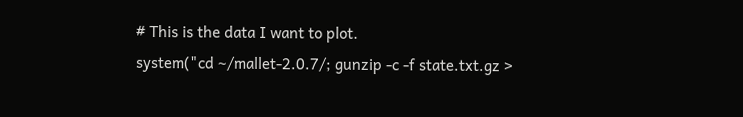# This is the data I want to plot.
system("cd ~/mallet-2.0.7/; gunzip -c -f state.txt.gz >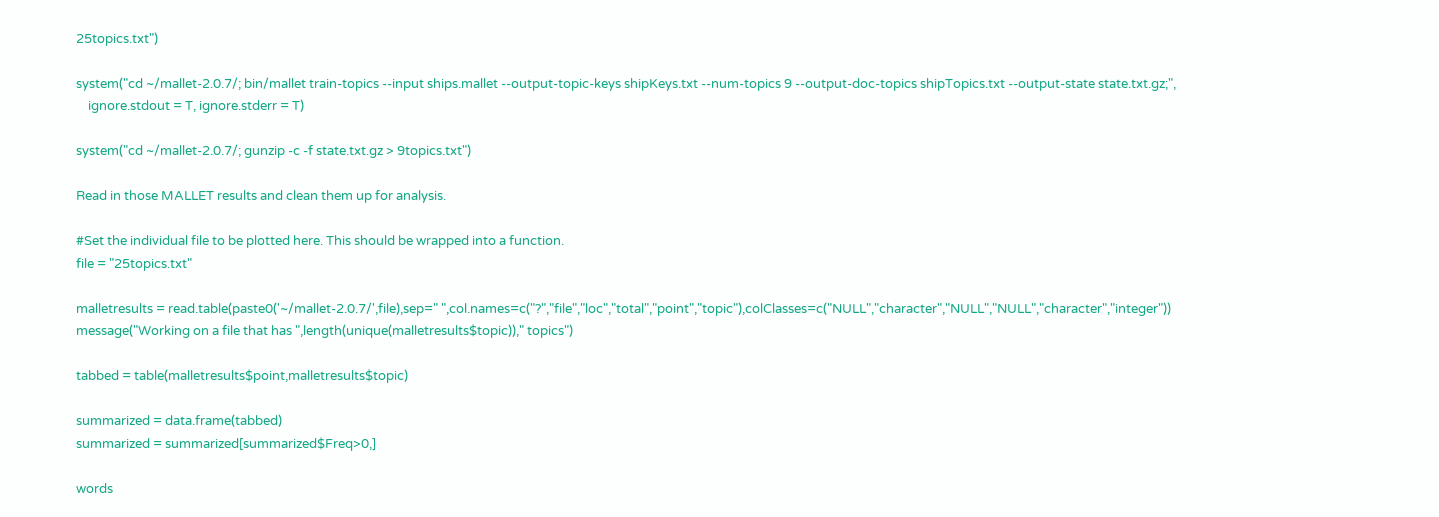25topics.txt")

system("cd ~/mallet-2.0.7/; bin/mallet train-topics --input ships.mallet --output-topic-keys shipKeys.txt --num-topics 9 --output-doc-topics shipTopics.txt --output-state state.txt.gz;",
    ignore.stdout = T, ignore.stderr = T)

system("cd ~/mallet-2.0.7/; gunzip -c -f state.txt.gz > 9topics.txt")

Read in those MALLET results and clean them up for analysis.

#Set the individual file to be plotted here. This should be wrapped into a function.
file = "25topics.txt"

malletresults = read.table(paste0('~/mallet-2.0.7/',file),sep=" ",col.names=c("?","file","loc","total","point","topic"),colClasses=c("NULL","character","NULL","NULL","character","integer"))
message("Working on a file that has ",length(unique(malletresults$topic))," topics")

tabbed = table(malletresults$point,malletresults$topic)

summarized = data.frame(tabbed)
summarized = summarized[summarized$Freq>0,]

words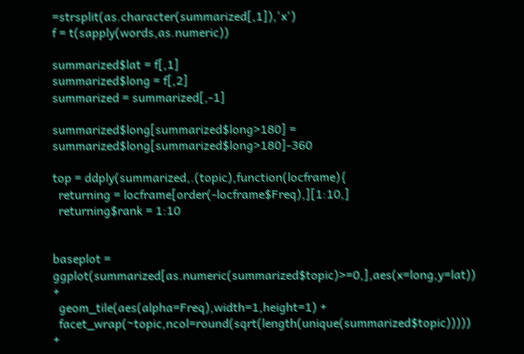=strsplit(as.character(summarized[,1]),'x')
f = t(sapply(words,as.numeric))

summarized$lat = f[,1]
summarized$long = f[,2]
summarized = summarized[,-1]

summarized$long[summarized$long>180] = summarized$long[summarized$long>180]-360

top = ddply(summarized,.(topic),function(locframe){
  returning = locframe[order(-locframe$Freq),][1:10,]
  returning$rank = 1:10


baseplot = ggplot(summarized[as.numeric(summarized$topic)>=0,],aes(x=long,y=lat)) +
  geom_tile(aes(alpha=Freq),width=1,height=1) +
  facet_wrap(~topic,ncol=round(sqrt(length(unique(summarized$topic))))) +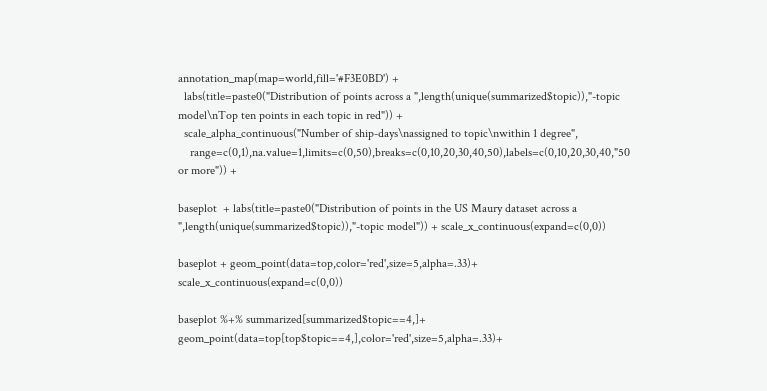annotation_map(map=world,fill='#F3E0BD') +
  labs(title=paste0("Distribution of points across a ",length(unique(summarized$topic)),"-topic model\nTop ten points in each topic in red")) +
  scale_alpha_continuous("Number of ship-days\nassigned to topic\nwithin 1 degree",
    range=c(0,1),na.value=1,limits=c(0,50),breaks=c(0,10,20,30,40,50),labels=c(0,10,20,30,40,"50 or more")) +

baseplot  + labs(title=paste0("Distribution of points in the US Maury dataset across a ",length(unique(summarized$topic)),"-topic model")) + scale_x_continuous(expand=c(0,0))

baseplot + geom_point(data=top,color='red',size=5,alpha=.33)+ scale_x_continuous(expand=c(0,0))

baseplot %+% summarized[summarized$topic==4,]+ geom_point(data=top[top$topic==4,],color='red',size=5,alpha=.33)+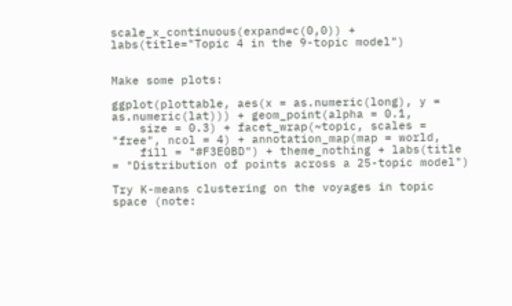scale_x_continuous(expand=c(0,0)) + labs(title="Topic 4 in the 9-topic model")


Make some plots:

ggplot(plottable, aes(x = as.numeric(long), y = as.numeric(lat))) + geom_point(alpha = 0.1,
    size = 0.3) + facet_wrap(~topic, scales = "free", ncol = 4) + annotation_map(map = world,
    fill = "#F3E0BD") + theme_nothing + labs(title = "Distribution of points across a 25-topic model")

Try K-means clustering on the voyages in topic space (note: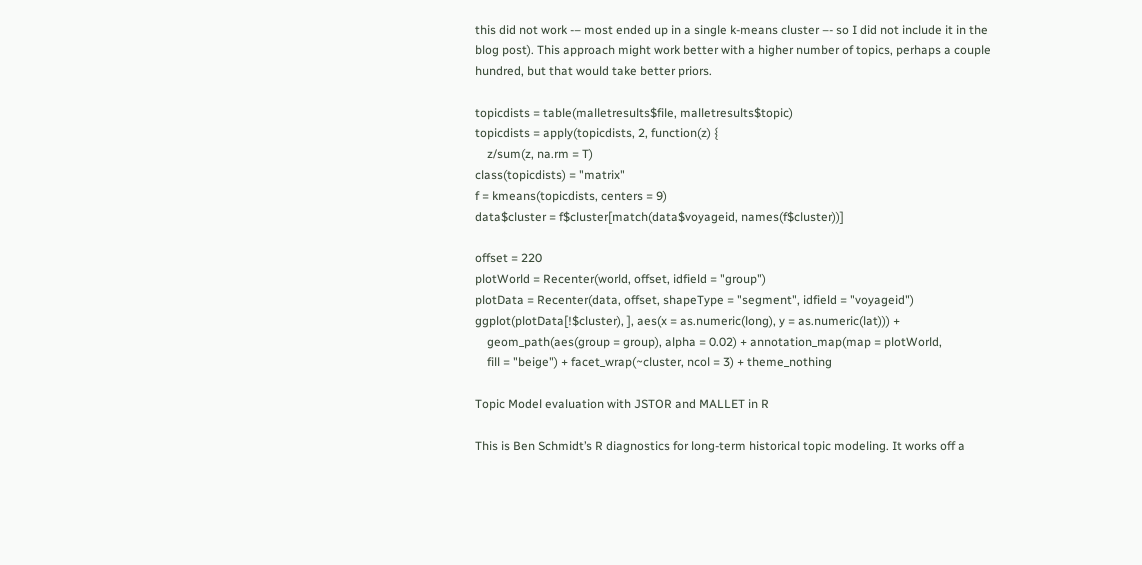this did not work -– most ended up in a single k-means cluster –- so I did not include it in the blog post). This approach might work better with a higher number of topics, perhaps a couple hundred, but that would take better priors.

topicdists = table(malletresults$file, malletresults$topic)
topicdists = apply(topicdists, 2, function(z) {
    z/sum(z, na.rm = T)
class(topicdists) = "matrix"
f = kmeans(topicdists, centers = 9)
data$cluster = f$cluster[match(data$voyageid, names(f$cluster))]

offset = 220
plotWorld = Recenter(world, offset, idfield = "group")
plotData = Recenter(data, offset, shapeType = "segment", idfield = "voyageid")
ggplot(plotData[!$cluster), ], aes(x = as.numeric(long), y = as.numeric(lat))) +
    geom_path(aes(group = group), alpha = 0.02) + annotation_map(map = plotWorld,
    fill = "beige") + facet_wrap(~cluster, ncol = 3) + theme_nothing

Topic Model evaluation with JSTOR and MALLET in R

This is Ben Schmidt’s R diagnostics for long-term historical topic modeling. It works off a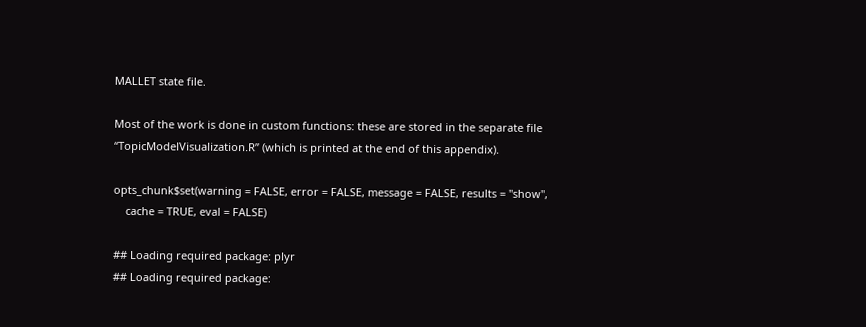MALLET state file.

Most of the work is done in custom functions: these are stored in the separate file “TopicModelVisualization.R” (which is printed at the end of this appendix).

opts_chunk$set(warning = FALSE, error = FALSE, message = FALSE, results = "show",
    cache = TRUE, eval = FALSE)

## Loading required package: plyr
## Loading required package: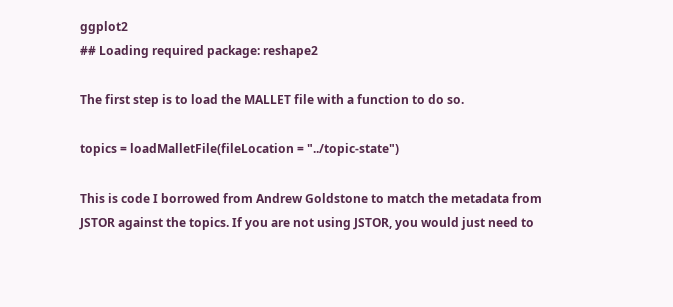ggplot2
## Loading required package: reshape2

The first step is to load the MALLET file with a function to do so.

topics = loadMalletFile(fileLocation = "../topic-state")

This is code I borrowed from Andrew Goldstone to match the metadata from JSTOR against the topics. If you are not using JSTOR, you would just need to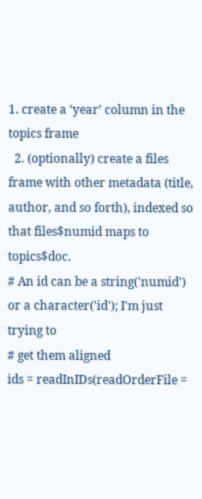1. create a ‘year’ column in the topics frame
  2. (optionally) create a files frame with other metadata (title, author, and so forth), indexed so that files$numid maps to topics$doc.
# An id can be a string('numid') or a character('id'); I'm just trying to
# get them aligned
ids = readInIDs(readOrderFile =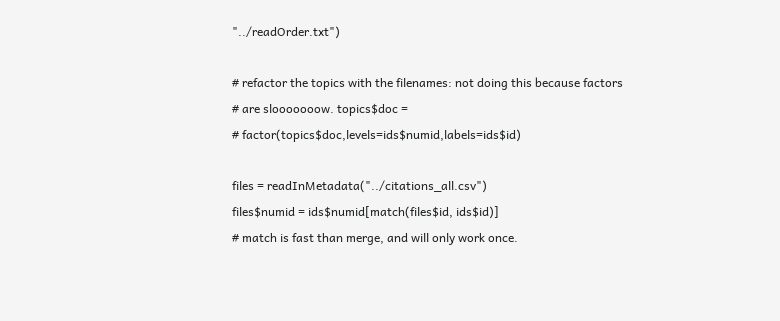"../readOrder.txt")

# refactor the topics with the filenames: not doing this because factors
# are slooooooow. topics$doc =
# factor(topics$doc,levels=ids$numid,labels=ids$id)

files = readInMetadata("../citations_all.csv")
files$numid = ids$numid[match(files$id, ids$id)]
# match is fast than merge, and will only work once.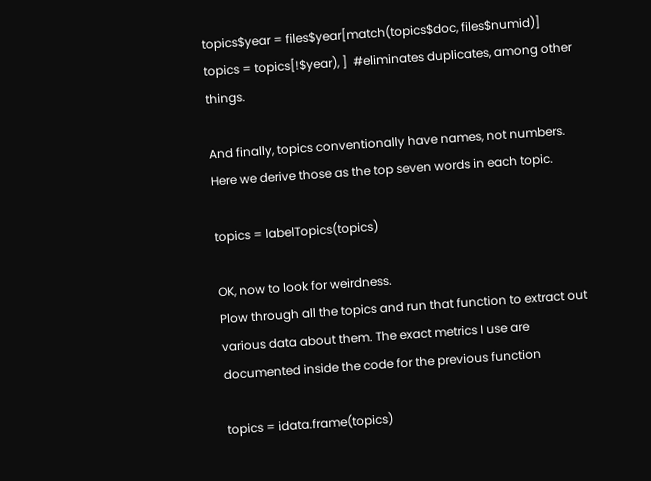topics$year = files$year[match(topics$doc, files$numid)]
topics = topics[!$year), ]  #eliminates duplicates, among other things.

And finally, topics conventionally have names, not numbers. Here we derive those as the top seven words in each topic.

topics = labelTopics(topics)

OK, now to look for weirdness.
Plow through all the topics and run that function to extract out various data about them. The exact metrics I use are documented inside the code for the previous function

topics = idata.frame(topics)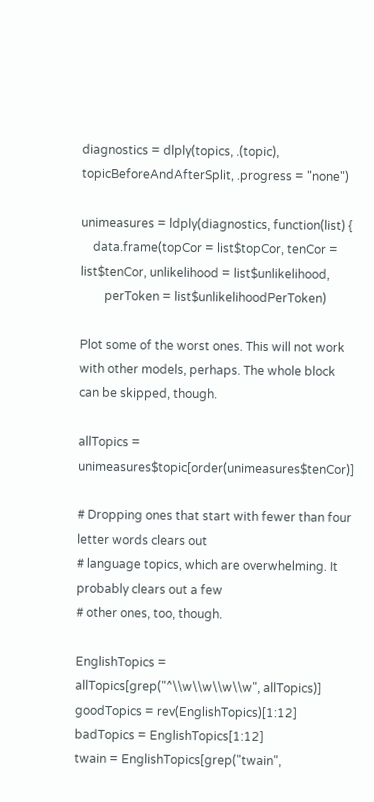diagnostics = dlply(topics, .(topic), topicBeforeAndAfterSplit, .progress = "none")

unimeasures = ldply(diagnostics, function(list) {
    data.frame(topCor = list$topCor, tenCor = list$tenCor, unlikelihood = list$unlikelihood,
        perToken = list$unlikelihoodPerToken)

Plot some of the worst ones. This will not work with other models, perhaps. The whole block can be skipped, though.

allTopics = unimeasures$topic[order(unimeasures$tenCor)]

# Dropping ones that start with fewer than four letter words clears out
# language topics, which are overwhelming. It probably clears out a few
# other ones, too, though.

EnglishTopics = allTopics[grep("^\\w\\w\\w\\w", allTopics)]
goodTopics = rev(EnglishTopics)[1:12]
badTopics = EnglishTopics[1:12]
twain = EnglishTopics[grep("twain",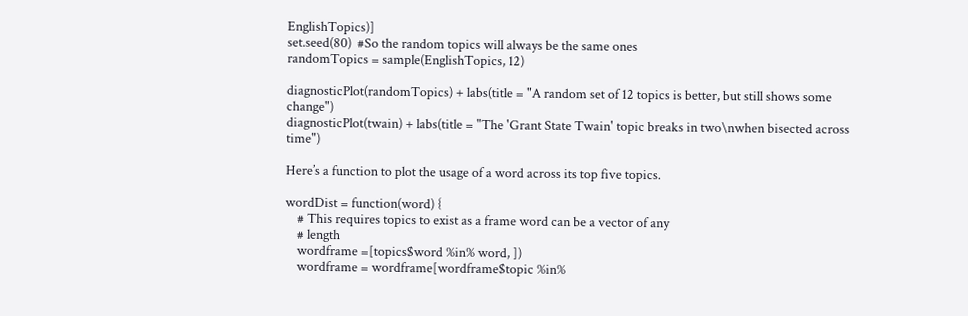EnglishTopics)]
set.seed(80)  #So the random topics will always be the same ones
randomTopics = sample(EnglishTopics, 12)

diagnosticPlot(randomTopics) + labs(title = "A random set of 12 topics is better, but still shows some change")
diagnosticPlot(twain) + labs(title = "The 'Grant State Twain' topic breaks in two\nwhen bisected across time")

Here’s a function to plot the usage of a word across its top five topics.

wordDist = function(word) {
    # This requires topics to exist as a frame word can be a vector of any
    # length
    wordframe =[topics$word %in% word, ])
    wordframe = wordframe[wordframe$topic %in%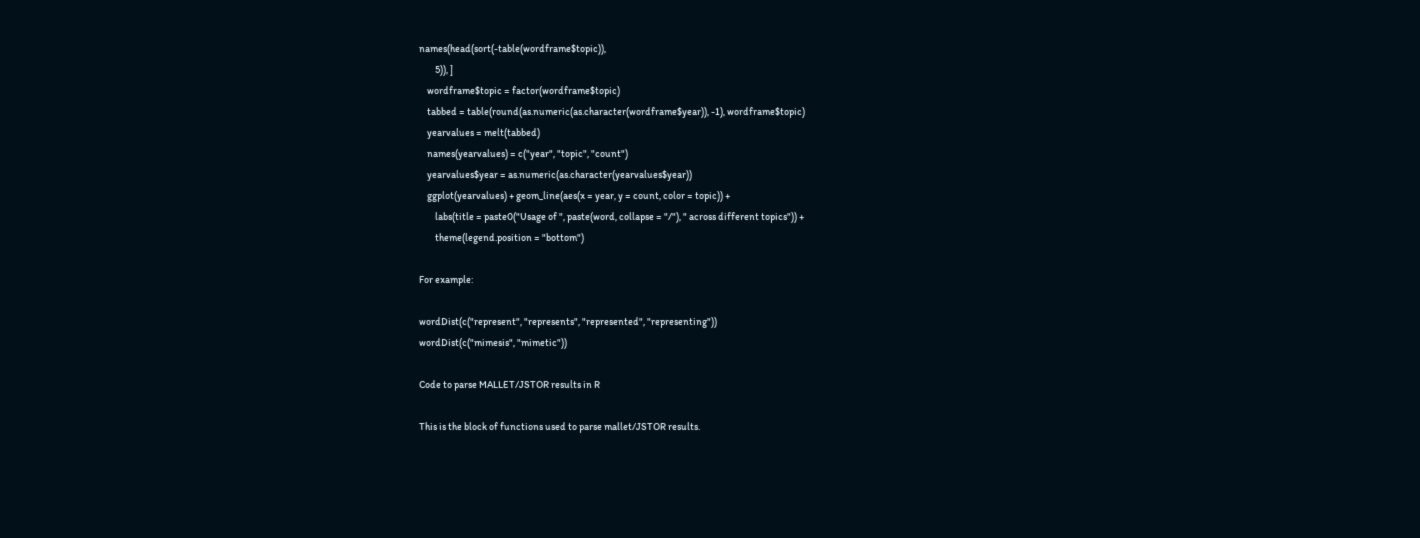names(head(sort(-table(wordframe$topic)),
        5)), ]
    wordframe$topic = factor(wordframe$topic)
    tabbed = table(round(as.numeric(as.character(wordframe$year)), -1), wordframe$topic)
    yearvalues = melt(tabbed)
    names(yearvalues) = c("year", "topic", "count")
    yearvalues$year = as.numeric(as.character(yearvalues$year))
    ggplot(yearvalues) + geom_line(aes(x = year, y = count, color = topic)) +
        labs(title = paste0("Usage of ", paste(word, collapse = "/"), " across different topics")) +
        theme(legend.position = "bottom")

For example:

wordDist(c("represent", "represents", "represented", "representing"))
wordDist(c("mimesis", "mimetic"))

Code to parse MALLET/JSTOR results in R

This is the block of functions used to parse mallet/JSTOR results.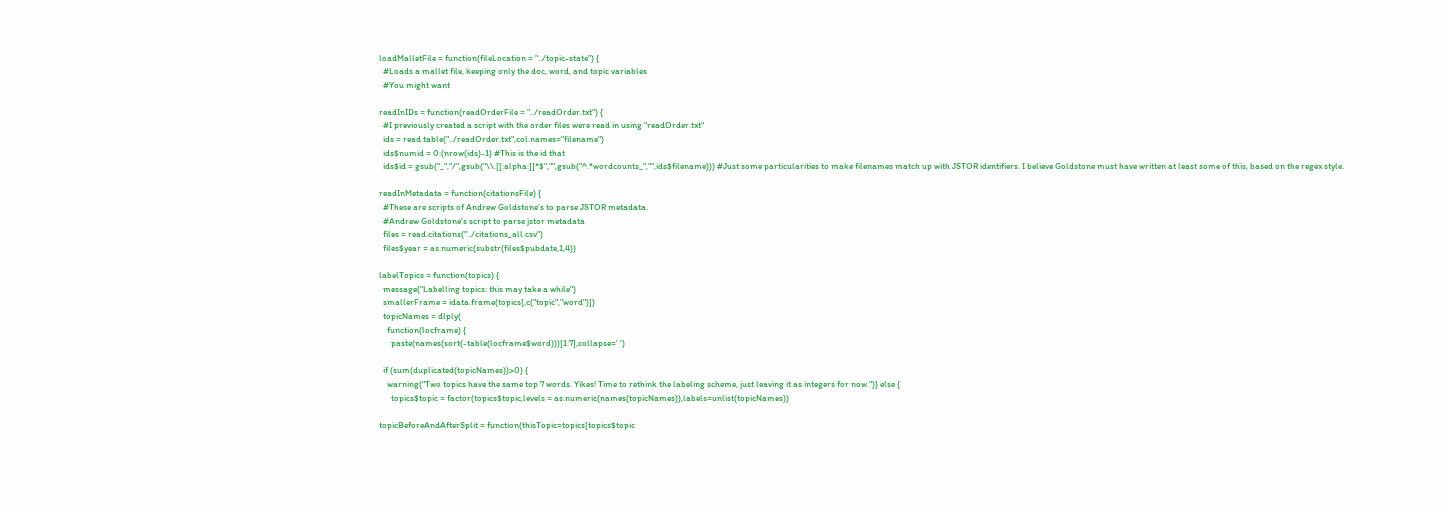loadMalletFile = function(fileLocation = "../topic-state") {
  #Loads a mallet file, keeping only the doc, word, and topic variables
  #You might want

readInIDs = function(readOrderFile = "../readOrder.txt") {
  #I previously created a script with the order files were read in using "readOrder.txt"
  ids = read.table("../readOrder.txt",col.names="filename")
  ids$numid = 0:(nrow(ids)-1) #This is the id that
  ids$id = gsub("_","/",gsub("\\.[[:alpha:]]*$","",gsub("^.*wordcounts_","",ids$filename))) #Just some particularities to make filenames match up with JSTOR identifiers. I believe Goldstone must have written at least some of this, based on the regex style.

readInMetadata = function(citationsFile) {
  #These are scripts of Andrew Goldstone's to parse JSTOR metadata.
  #Andrew Goldstone's script to parse jstor metadata
  files = read.citations("../citations_all.csv")
  files$year = as.numeric(substr(files$pubdate,1,4))

labelTopics = function(topics) {
  message("Labelling topics: this may take a while")
  smallerFrame = idata.frame(topics[,c("topic","word")])
  topicNames = dlply(
    function(locframe) {
      paste(names(sort(-table(locframe$word)))[1:7],collapse=' ')

  if (sum(duplicated(topicNames))>0) {
    warning("Two topics have the same top 7 words. Yikes! Time to rethink the labeling scheme, just leaving it as integers for now.")} else {
      topics$topic = factor(topics$topic,levels = as.numeric(names(topicNames)),labels=unlist(topicNames))

topicBeforeAndAfterSplit = function(thisTopic=topics[topics$topic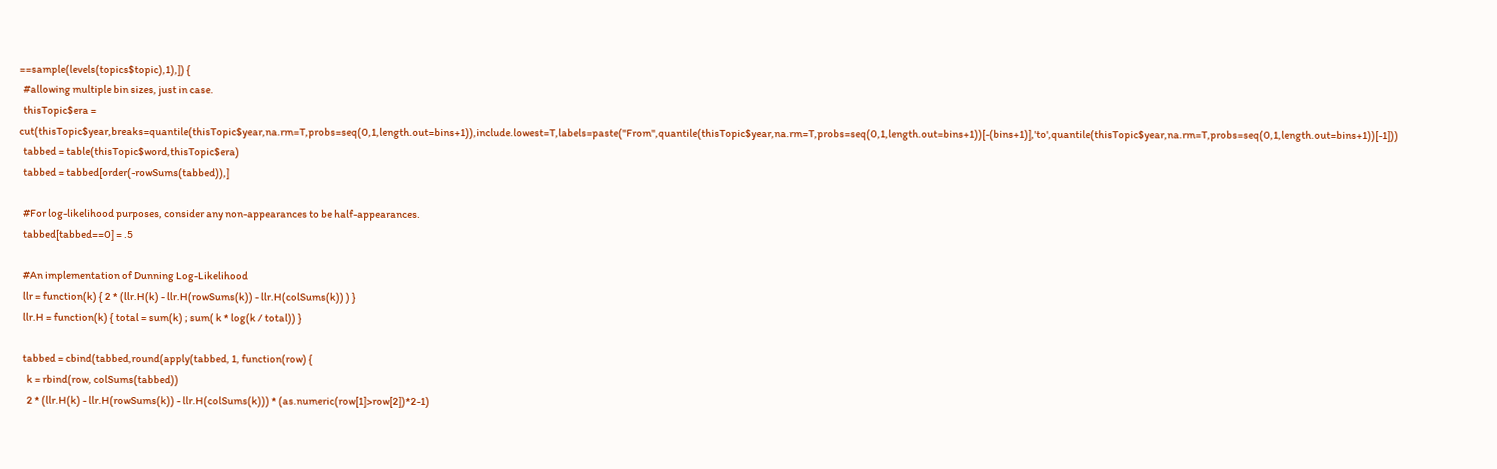==sample(levels(topics$topic),1),]) {
  #allowing multiple bin sizes, just in case.
  thisTopic$era = cut(thisTopic$year,breaks=quantile(thisTopic$year,na.rm=T,probs=seq(0,1,length.out=bins+1)),include.lowest=T,labels=paste("From",quantile(thisTopic$year,na.rm=T,probs=seq(0,1,length.out=bins+1))[-(bins+1)],'to',quantile(thisTopic$year,na.rm=T,probs=seq(0,1,length.out=bins+1))[-1]))
  tabbed = table(thisTopic$word,thisTopic$era)
  tabbed = tabbed[order(-rowSums(tabbed)),]

  #For log-likelihood purposes, consider any non-appearances to be half-appearances.
  tabbed[tabbed==0] = .5

  #An implementation of Dunning Log-Likelihood
  llr = function(k) { 2 * (llr.H(k) - llr.H(rowSums(k)) - llr.H(colSums(k)) ) }
  llr.H = function(k) { total = sum(k) ; sum( k * log(k / total)) }

  tabbed = cbind(tabbed,round(apply(tabbed, 1, function(row) {
    k = rbind(row, colSums(tabbed))
    2 * (llr.H(k) - llr.H(rowSums(k)) - llr.H(colSums(k))) * (as.numeric(row[1]>row[2])*2-1)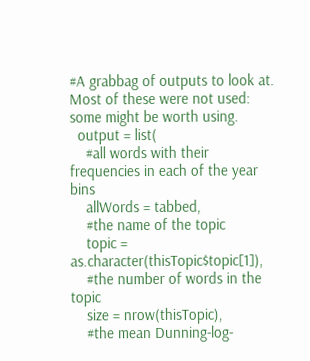#A grabbag of outputs to look at. Most of these were not used: some might be worth using.
  output = list(
    #all words with their frequencies in each of the year bins
    allWords = tabbed,
    #the name of the topic
    topic = as.character(thisTopic$topic[1]),
    #the number of words in the topic
    size = nrow(thisTopic),
    #the mean Dunning-log-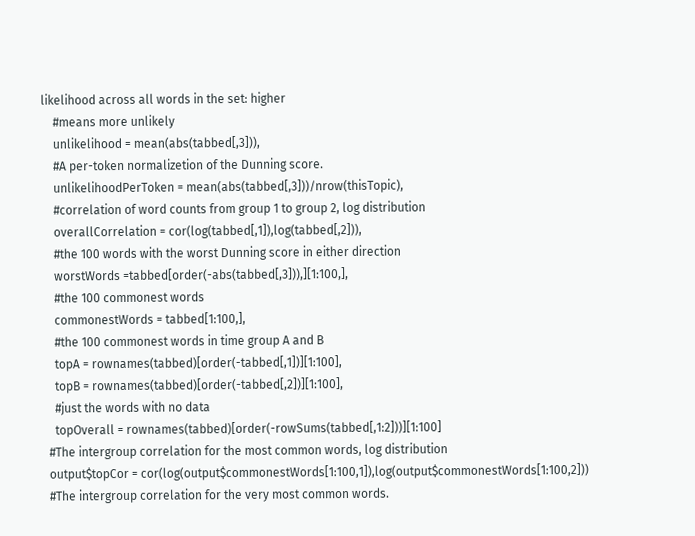likelihood across all words in the set: higher
    #means more unlikely
    unlikelihood = mean(abs(tabbed[,3])),
    #A per-token normalizetion of the Dunning score.
    unlikelihoodPerToken = mean(abs(tabbed[,3]))/nrow(thisTopic),
    #correlation of word counts from group 1 to group 2, log distribution
    overallCorrelation = cor(log(tabbed[,1]),log(tabbed[,2])),
    #the 100 words with the worst Dunning score in either direction
    worstWords =tabbed[order(-abs(tabbed[,3])),][1:100,],
    #the 100 commonest words
    commonestWords = tabbed[1:100,],
    #the 100 commonest words in time group A and B
    topA = rownames(tabbed)[order(-tabbed[,1])][1:100],
    topB = rownames(tabbed)[order(-tabbed[,2])][1:100],
    #just the words with no data
    topOverall = rownames(tabbed)[order(-rowSums(tabbed[,1:2]))][1:100]
  #The intergroup correlation for the most common words, log distribution
  output$topCor = cor(log(output$commonestWords[1:100,1]),log(output$commonestWords[1:100,2]))
  #The intergroup correlation for the very most common words.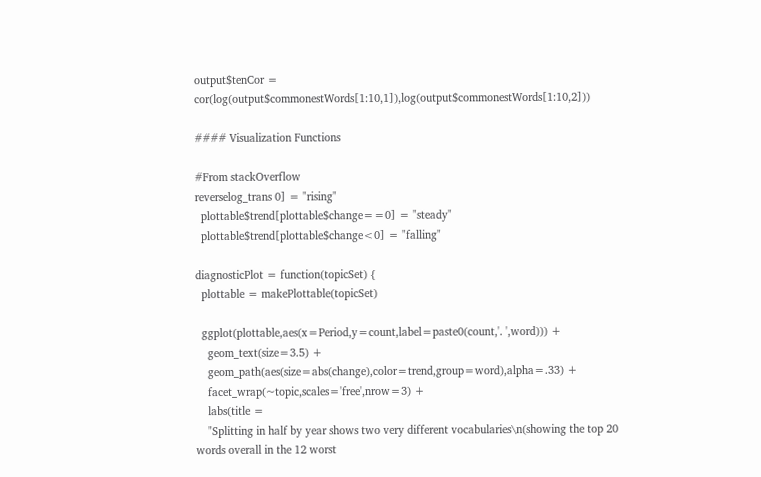output$tenCor = cor(log(output$commonestWords[1:10,1]),log(output$commonestWords[1:10,2]))

#### Visualization Functions

#From stackOverflow
reverselog_trans 0] = "rising"
  plottable$trend[plottable$change==0] = "steady"
  plottable$trend[plottable$change<0] = "falling"

diagnosticPlot = function(topicSet) {
  plottable = makePlottable(topicSet)

  ggplot(plottable,aes(x=Period,y=count,label=paste0(count,'. ',word))) +
    geom_text(size=3.5) +
    geom_path(aes(size=abs(change),color=trend,group=word),alpha=.33) +
    facet_wrap(~topic,scales='free',nrow=3) +
    labs(title =
    "Splitting in half by year shows two very different vocabularies\n(showing the top 20 words overall in the 12 worst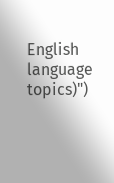English language topics)")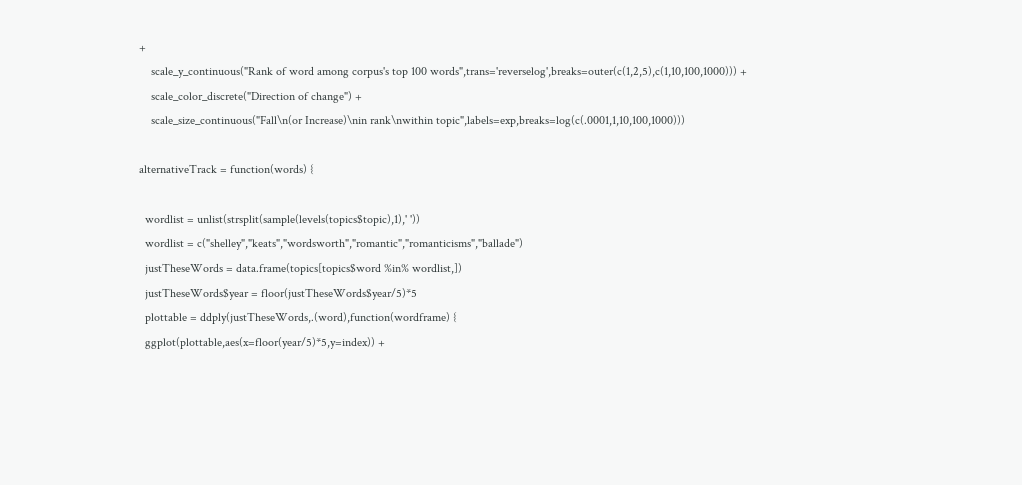+
    scale_y_continuous("Rank of word among corpus's top 100 words",trans='reverselog',breaks=outer(c(1,2,5),c(1,10,100,1000))) +
    scale_color_discrete("Direction of change") +
    scale_size_continuous("Fall\n(or Increase)\nin rank\nwithin topic",labels=exp,breaks=log(c(.0001,1,10,100,1000)))

alternativeTrack = function(words) {

  wordlist = unlist(strsplit(sample(levels(topics$topic),1),' '))
  wordlist = c("shelley","keats","wordsworth","romantic","romanticisms","ballade")
  justTheseWords = data.frame(topics[topics$word %in% wordlist,])
  justTheseWords$year = floor(justTheseWords$year/5)*5
  plottable = ddply(justTheseWords,.(word),function(wordframe) {
  ggplot(plottable,aes(x=floor(year/5)*5,y=index)) +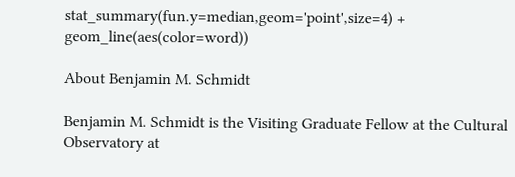stat_summary(fun.y=median,geom='point',size=4) + geom_line(aes(color=word))

About Benjamin M. Schmidt

Benjamin M. Schmidt is the Visiting Graduate Fellow at the Cultural Observatory at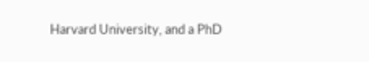Harvard University, and a PhD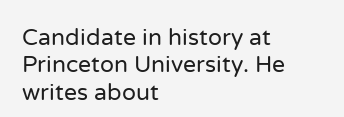Candidate in history at Princeton University. He writes about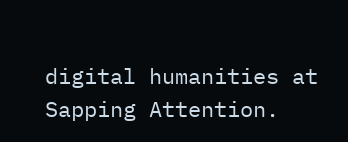digital humanities at Sapping Attention.